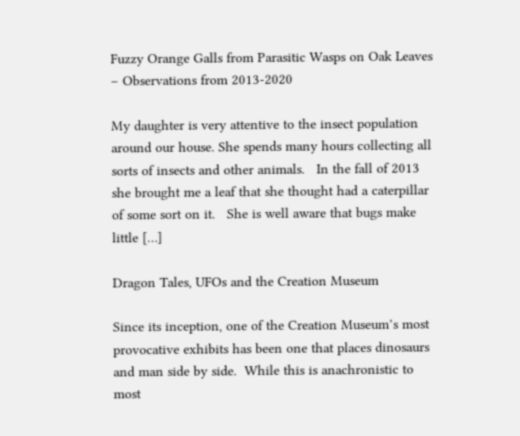Fuzzy Orange Galls from Parasitic Wasps on Oak Leaves – Observations from 2013-2020

My daughter is very attentive to the insect population around our house. She spends many hours collecting all sorts of insects and other animals.   In the fall of 2013 she brought me a leaf that she thought had a caterpillar of some sort on it.   She is well aware that bugs make little […]

Dragon Tales, UFOs and the Creation Museum

Since its inception, one of the Creation Museum’s most provocative exhibits has been one that places dinosaurs and man side by side.  While this is anachronistic to most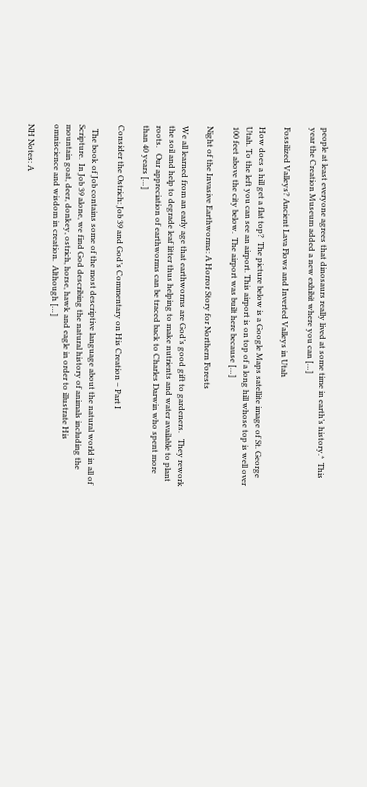people at least everyone agrees that dinosaurs really lived at some time in earth’s history.*  This year the Creation Museum added a new exhibit where you can […]

Fossilized Valleys? Ancient Lava Flows and Inverted Valleys in Utah

How does a hill get a flat top?  The picture below is a Google Maps satellite image of St. George Utah. To the left you can see an airport. This airport is on top of a long hill whose top is well over 100 feet above the city below.  The airport was built here because […]

Night of the Invasive Earthworms: A Horror Story for Northern Forests

We all learned from an early age that earthworms are God’s good gift to gardeners.   They rework the soil and help to degrade leaf litter thus helping to make nutrients and water available to plant roots.   Our appreciation of earthworms can be traced back to Charles Darwin who spent more than 40 years […]

Consider the Ostrich: Job 39 and God’s Commentary on His Creation – Part I

  The book of Job contains some of the most descriptive language about the natural world in all of Scripture.  In Job 39 alone, we find God describing the natural history of animals including the mountain goat, deer, donkey, ostrich, horse, hawk and eagle in order to illustrate His omniscience and wisdom in creation.  Although […]

NH Notes: A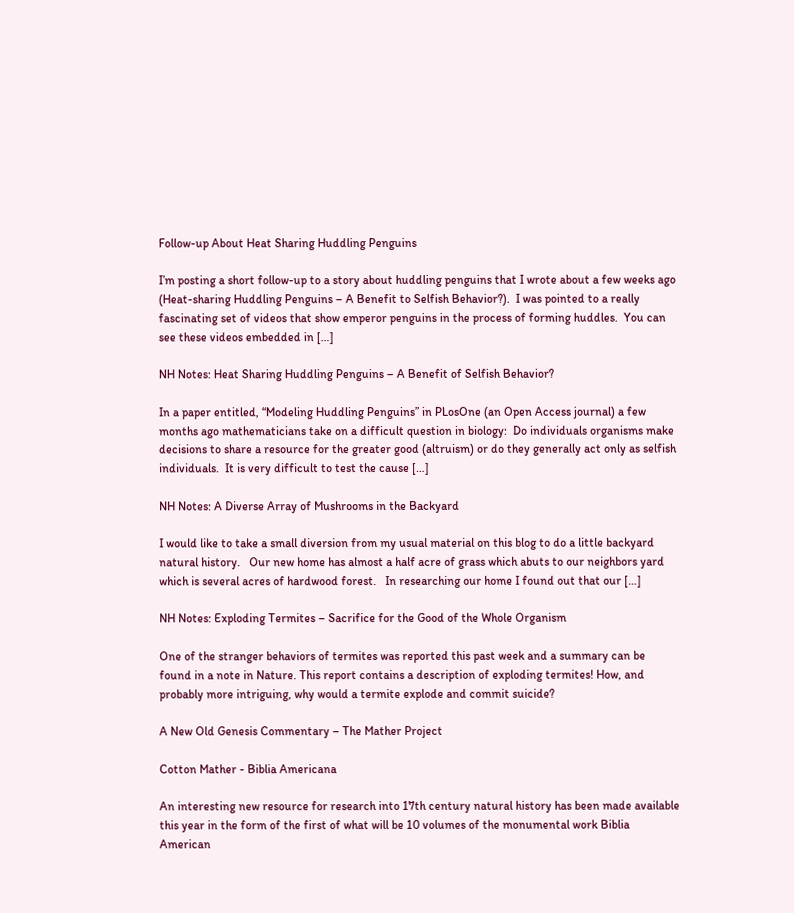Follow-up About Heat Sharing Huddling Penguins

I’m posting a short follow-up to a story about huddling penguins that I wrote about a few weeks ago (Heat-sharing Huddling Penguins – A Benefit to Selfish Behavior?).  I was pointed to a really fascinating set of videos that show emperor penguins in the process of forming huddles.  You can see these videos embedded in […]

NH Notes: Heat Sharing Huddling Penguins – A Benefit of Selfish Behavior?

In a paper entitled, “Modeling Huddling Penguins” in PLosOne (an Open Access journal) a few months ago mathematicians take on a difficult question in biology:  Do individuals organisms make decisions to share a resource for the greater good (altruism) or do they generally act only as selfish individuals.  It is very difficult to test the cause […]

NH Notes: A Diverse Array of Mushrooms in the Backyard

I would like to take a small diversion from my usual material on this blog to do a little backyard natural history.   Our new home has almost a half acre of grass which abuts to our neighbors yard which is several acres of hardwood forest.   In researching our home I found out that our […]

NH Notes: Exploding Termites – Sacrifice for the Good of the Whole Organism

One of the stranger behaviors of termites was reported this past week and a summary can be found in a note in Nature. This report contains a description of exploding termites! How, and probably more intriguing, why would a termite explode and commit suicide?

A New Old Genesis Commentary – The Mather Project

Cotton Mather - Biblia Americana

An interesting new resource for research into 17th century natural history has been made available this year in the form of the first of what will be 10 volumes of the monumental work Biblia American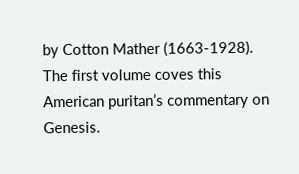by Cotton Mather (1663-1928).    The first volume coves this American puritan’s commentary on Genesis.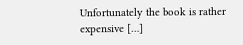Unfortunately the book is rather expensive […]